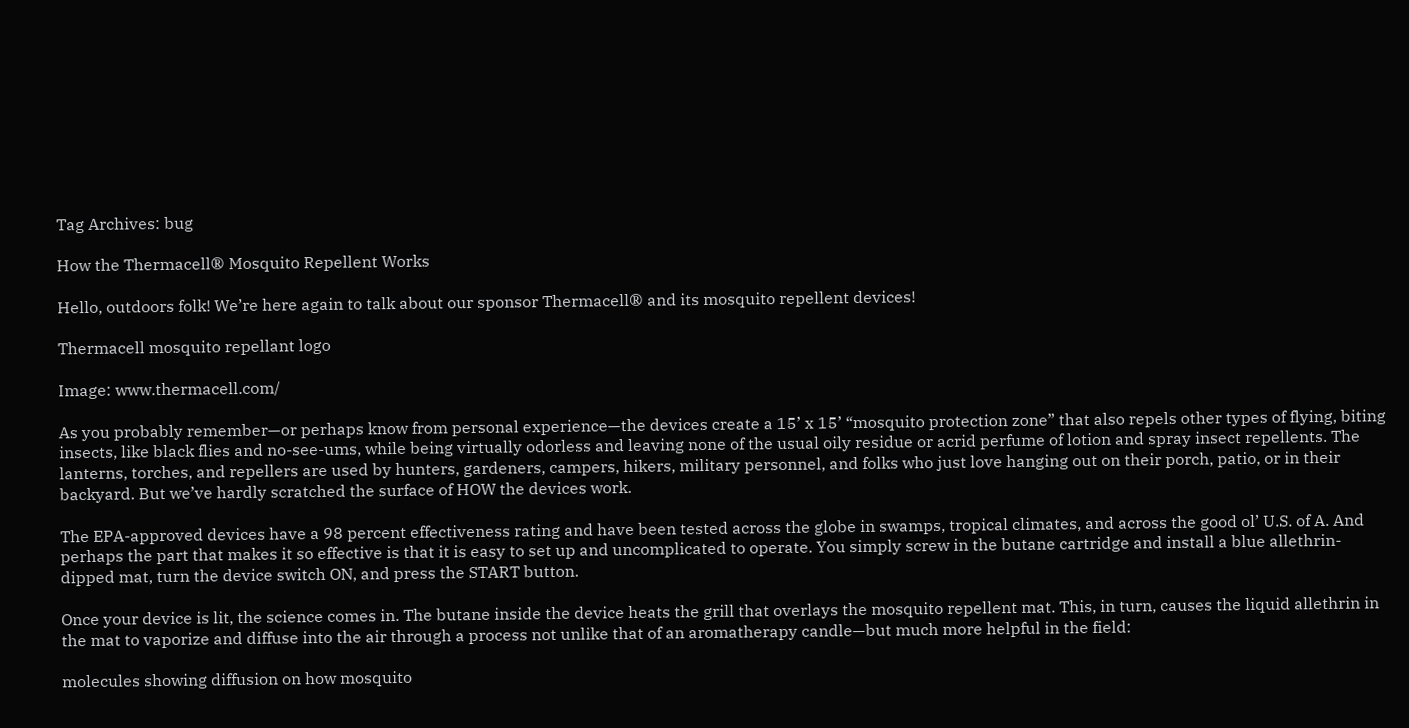Tag Archives: bug

How the Thermacell® Mosquito Repellent Works

Hello, outdoors folk! We’re here again to talk about our sponsor Thermacell® and its mosquito repellent devices!

Thermacell mosquito repellant logo

Image: www.thermacell.com/

As you probably remember—or perhaps know from personal experience—the devices create a 15’ x 15’ “mosquito protection zone” that also repels other types of flying, biting insects, like black flies and no-see-ums, while being virtually odorless and leaving none of the usual oily residue or acrid perfume of lotion and spray insect repellents. The lanterns, torches, and repellers are used by hunters, gardeners, campers, hikers, military personnel, and folks who just love hanging out on their porch, patio, or in their backyard. But we’ve hardly scratched the surface of HOW the devices work.

The EPA-approved devices have a 98 percent effectiveness rating and have been tested across the globe in swamps, tropical climates, and across the good ol’ U.S. of A. And perhaps the part that makes it so effective is that it is easy to set up and uncomplicated to operate. You simply screw in the butane cartridge and install a blue allethrin-dipped mat, turn the device switch ON, and press the START button.

Once your device is lit, the science comes in. The butane inside the device heats the grill that overlays the mosquito repellent mat. This, in turn, causes the liquid allethrin in the mat to vaporize and diffuse into the air through a process not unlike that of an aromatherapy candle—but much more helpful in the field:

molecules showing diffusion on how mosquito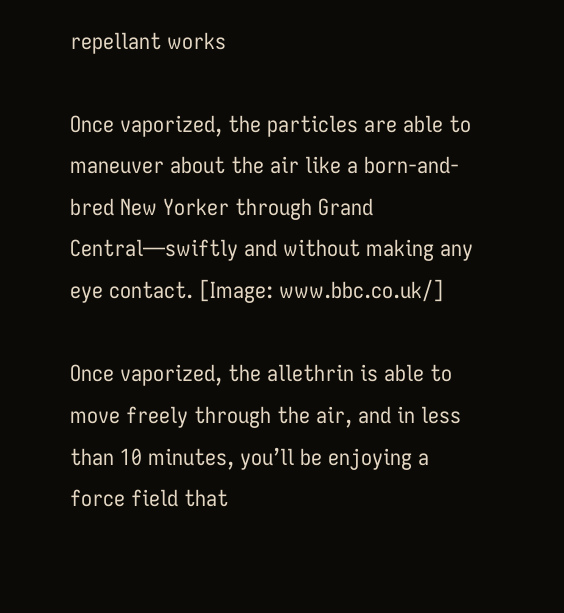repellant works

Once vaporized, the particles are able to maneuver about the air like a born-and-bred New Yorker through Grand Central—swiftly and without making any eye contact. [Image: www.bbc.co.uk/]

Once vaporized, the allethrin is able to move freely through the air, and in less than 10 minutes, you’ll be enjoying a force field that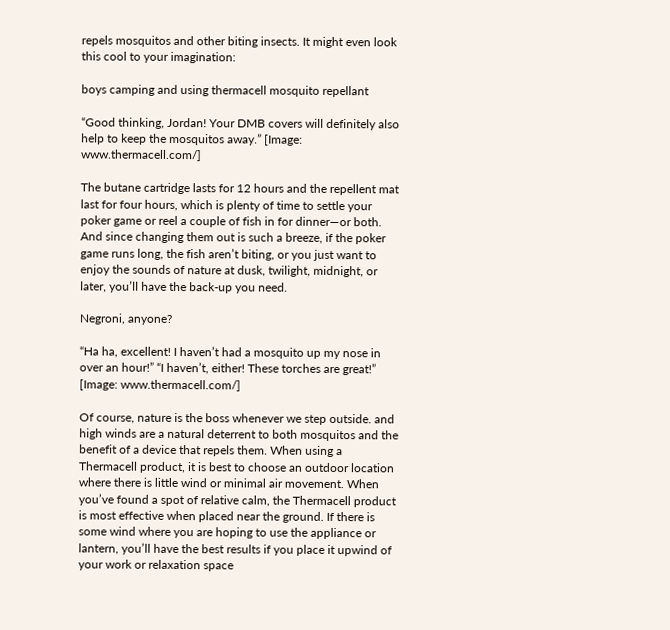repels mosquitos and other biting insects. It might even look this cool to your imagination:

boys camping and using thermacell mosquito repellant

“Good thinking, Jordan! Your DMB covers will definitely also help to keep the mosquitos away.” [Image: www.thermacell.com/]

The butane cartridge lasts for 12 hours and the repellent mat last for four hours, which is plenty of time to settle your poker game or reel a couple of fish in for dinner—or both. And since changing them out is such a breeze, if the poker game runs long, the fish aren’t biting, or you just want to enjoy the sounds of nature at dusk, twilight, midnight, or later, you’ll have the back-up you need.

Negroni, anyone?

“Ha ha, excellent! I haven’t had a mosquito up my nose in over an hour!” “I haven’t, either! These torches are great!” [Image: www.thermacell.com/]

Of course, nature is the boss whenever we step outside. and high winds are a natural deterrent to both mosquitos and the benefit of a device that repels them. When using a Thermacell product, it is best to choose an outdoor location where there is little wind or minimal air movement. When you’ve found a spot of relative calm, the Thermacell product is most effective when placed near the ground. If there is some wind where you are hoping to use the appliance or lantern, you’ll have the best results if you place it upwind of your work or relaxation space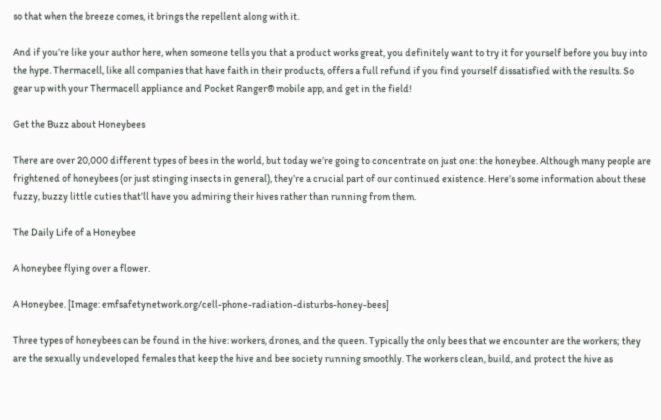so that when the breeze comes, it brings the repellent along with it.

And if you’re like your author here, when someone tells you that a product works great, you definitely want to try it for yourself before you buy into the hype. Thermacell, like all companies that have faith in their products, offers a full refund if you find yourself dissatisfied with the results. So gear up with your Thermacell appliance and Pocket Ranger® mobile app, and get in the field!

Get the Buzz about Honeybees

There are over 20,000 different types of bees in the world, but today we’re going to concentrate on just one: the honeybee. Although many people are frightened of honeybees (or just stinging insects in general), they’re a crucial part of our continued existence. Here’s some information about these fuzzy, buzzy little cuties that’ll have you admiring their hives rather than running from them.

The Daily Life of a Honeybee

A honeybee flying over a flower.

A Honeybee. [Image: emfsafetynetwork.org/cell-phone-radiation-disturbs-honey-bees]

Three types of honeybees can be found in the hive: workers, drones, and the queen. Typically the only bees that we encounter are the workers; they are the sexually undeveloped females that keep the hive and bee society running smoothly. The workers clean, build, and protect the hive as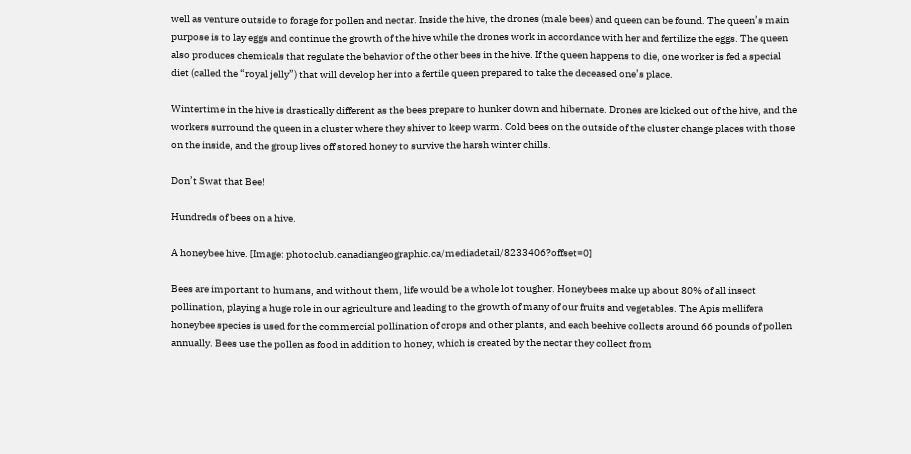well as venture outside to forage for pollen and nectar. Inside the hive, the drones (male bees) and queen can be found. The queen’s main purpose is to lay eggs and continue the growth of the hive while the drones work in accordance with her and fertilize the eggs. The queen also produces chemicals that regulate the behavior of the other bees in the hive. If the queen happens to die, one worker is fed a special diet (called the “royal jelly”) that will develop her into a fertile queen prepared to take the deceased one’s place.

Wintertime in the hive is drastically different as the bees prepare to hunker down and hibernate. Drones are kicked out of the hive, and the workers surround the queen in a cluster where they shiver to keep warm. Cold bees on the outside of the cluster change places with those on the inside, and the group lives off stored honey to survive the harsh winter chills.

Don’t Swat that Bee!

Hundreds of bees on a hive.

A honeybee hive. [Image: photoclub.canadiangeographic.ca/mediadetail/8233406?offset=0]

Bees are important to humans, and without them, life would be a whole lot tougher. Honeybees make up about 80% of all insect pollination, playing a huge role in our agriculture and leading to the growth of many of our fruits and vegetables. The Apis mellifera honeybee species is used for the commercial pollination of crops and other plants, and each beehive collects around 66 pounds of pollen annually. Bees use the pollen as food in addition to honey, which is created by the nectar they collect from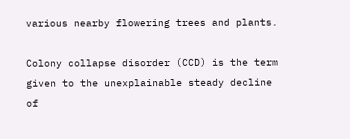various nearby flowering trees and plants.

Colony collapse disorder (CCD) is the term given to the unexplainable steady decline of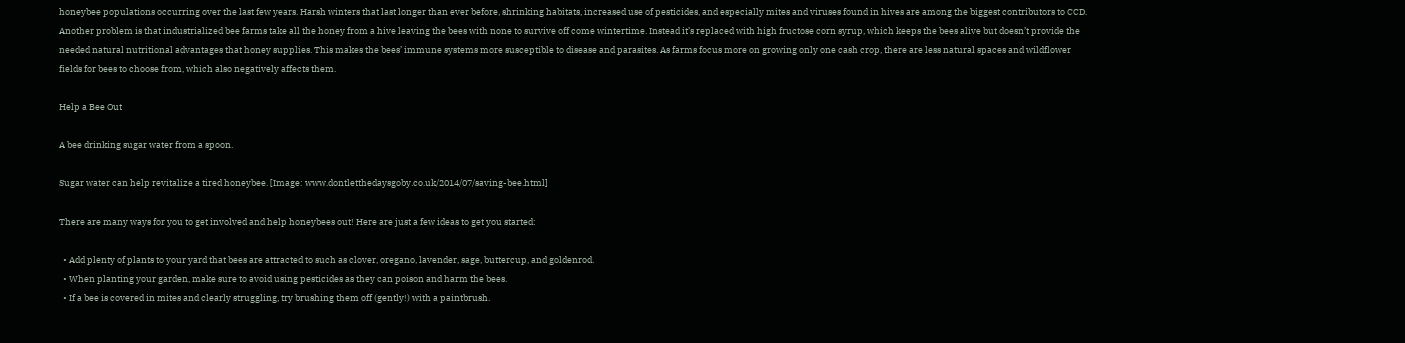honeybee populations occurring over the last few years. Harsh winters that last longer than ever before, shrinking habitats, increased use of pesticides, and especially mites and viruses found in hives are among the biggest contributors to CCD. Another problem is that industrialized bee farms take all the honey from a hive leaving the bees with none to survive off come wintertime. Instead it’s replaced with high fructose corn syrup, which keeps the bees alive but doesn’t provide the needed natural nutritional advantages that honey supplies. This makes the bees’ immune systems more susceptible to disease and parasites. As farms focus more on growing only one cash crop, there are less natural spaces and wildflower fields for bees to choose from, which also negatively affects them.

Help a Bee Out

A bee drinking sugar water from a spoon.

Sugar water can help revitalize a tired honeybee. [Image: www.dontletthedaysgoby.co.uk/2014/07/saving-bee.html]

There are many ways for you to get involved and help honeybees out! Here are just a few ideas to get you started:

  • Add plenty of plants to your yard that bees are attracted to such as clover, oregano, lavender, sage, buttercup, and goldenrod.
  • When planting your garden, make sure to avoid using pesticides as they can poison and harm the bees.
  • If a bee is covered in mites and clearly struggling, try brushing them off (gently!) with a paintbrush.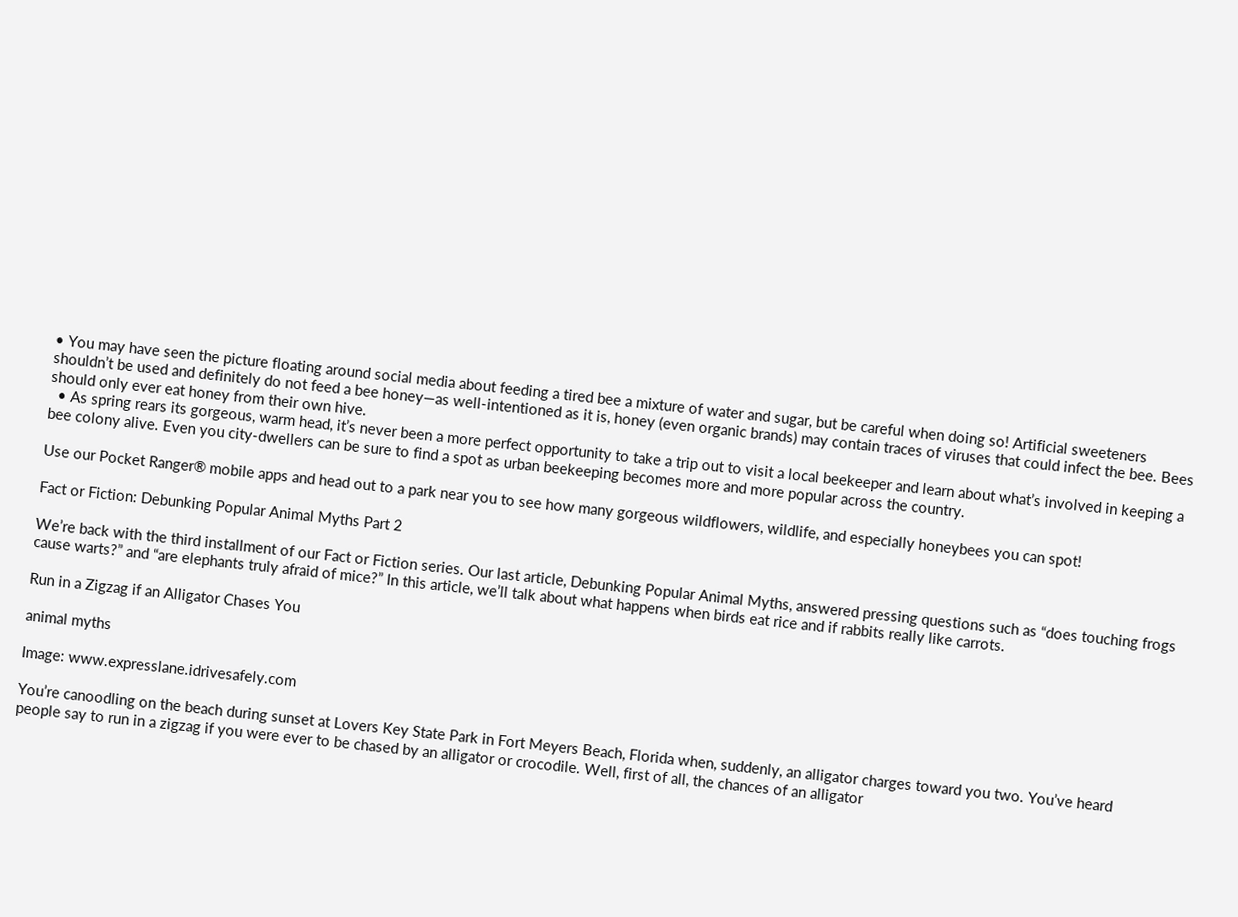• You may have seen the picture floating around social media about feeding a tired bee a mixture of water and sugar, but be careful when doing so! Artificial sweeteners shouldn’t be used and definitely do not feed a bee honey—as well-intentioned as it is, honey (even organic brands) may contain traces of viruses that could infect the bee. Bees should only ever eat honey from their own hive.
  • As spring rears its gorgeous, warm head, it’s never been a more perfect opportunity to take a trip out to visit a local beekeeper and learn about what’s involved in keeping a bee colony alive. Even you city-dwellers can be sure to find a spot as urban beekeeping becomes more and more popular across the country.

Use our Pocket Ranger® mobile apps and head out to a park near you to see how many gorgeous wildflowers, wildlife, and especially honeybees you can spot!

Fact or Fiction: Debunking Popular Animal Myths Part 2

We’re back with the third installment of our Fact or Fiction series. Our last article, Debunking Popular Animal Myths, answered pressing questions such as “does touching frogs cause warts?” and “are elephants truly afraid of mice?” In this article, we’ll talk about what happens when birds eat rice and if rabbits really like carrots.

Run in a Zigzag if an Alligator Chases You

animal myths

Image: www.expresslane.idrivesafely.com

You’re canoodling on the beach during sunset at Lovers Key State Park in Fort Meyers Beach, Florida when, suddenly, an alligator charges toward you two. You’ve heard people say to run in a zigzag if you were ever to be chased by an alligator or crocodile. Well, first of all, the chances of an alligator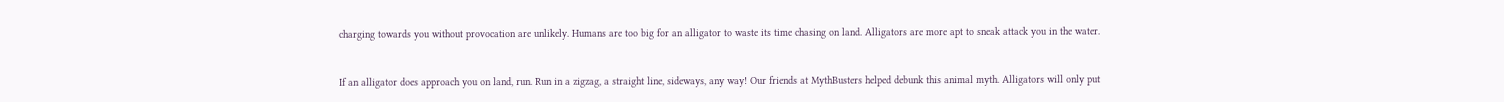charging towards you without provocation are unlikely. Humans are too big for an alligator to waste its time chasing on land. Alligators are more apt to sneak attack you in the water.


If an alligator does approach you on land, run. Run in a zigzag, a straight line, sideways, any way! Our friends at MythBusters helped debunk this animal myth. Alligators will only put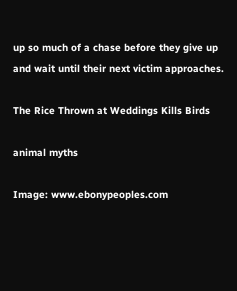up so much of a chase before they give up and wait until their next victim approaches.

The Rice Thrown at Weddings Kills Birds

animal myths

Image: www.ebonypeoples.com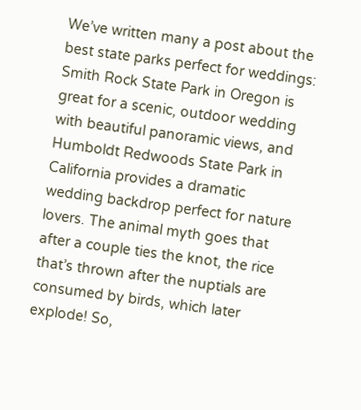We’ve written many a post about the best state parks perfect for weddings: Smith Rock State Park in Oregon is great for a scenic, outdoor wedding with beautiful panoramic views, and Humboldt Redwoods State Park in California provides a dramatic wedding backdrop perfect for nature lovers. The animal myth goes that after a couple ties the knot, the rice that’s thrown after the nuptials are consumed by birds, which later explode! So,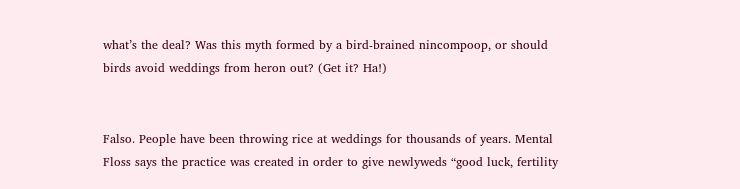what’s the deal? Was this myth formed by a bird-brained nincompoop, or should birds avoid weddings from heron out? (Get it? Ha!)


Falso. People have been throwing rice at weddings for thousands of years. Mental Floss says the practice was created in order to give newlyweds “good luck, fertility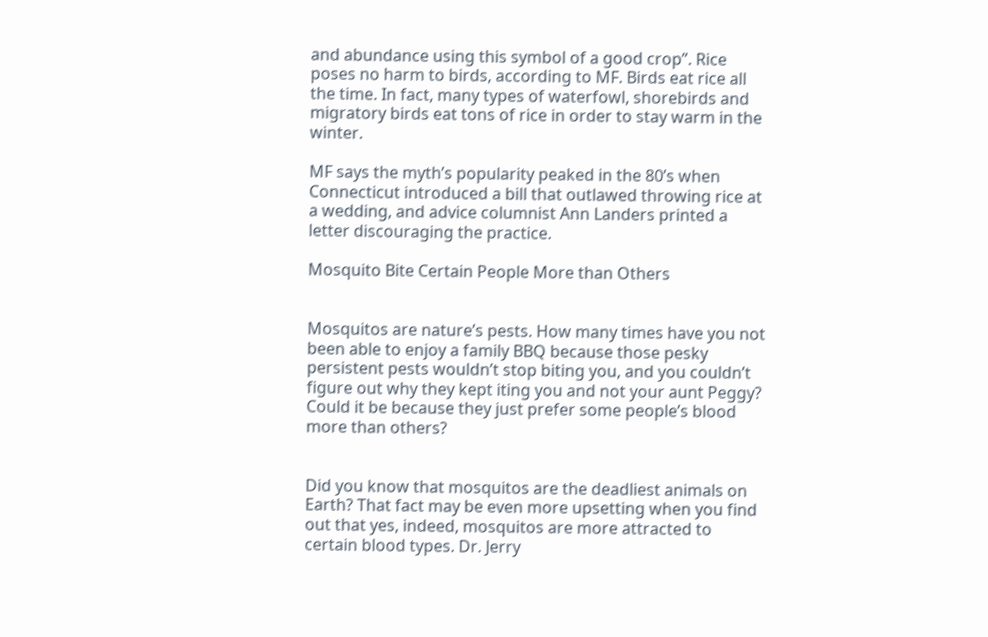and abundance using this symbol of a good crop”. Rice poses no harm to birds, according to MF. Birds eat rice all the time. In fact, many types of waterfowl, shorebirds and migratory birds eat tons of rice in order to stay warm in the winter.

MF says the myth’s popularity peaked in the 80’s when Connecticut introduced a bill that outlawed throwing rice at a wedding, and advice columnist Ann Landers printed a letter discouraging the practice.

Mosquito Bite Certain People More than Others


Mosquitos are nature’s pests. How many times have you not been able to enjoy a family BBQ because those pesky persistent pests wouldn’t stop biting you, and you couldn’t figure out why they kept iting you and not your aunt Peggy? Could it be because they just prefer some people’s blood more than others?


Did you know that mosquitos are the deadliest animals on Earth? That fact may be even more upsetting when you find out that yes, indeed, mosquitos are more attracted to certain blood types. Dr. Jerry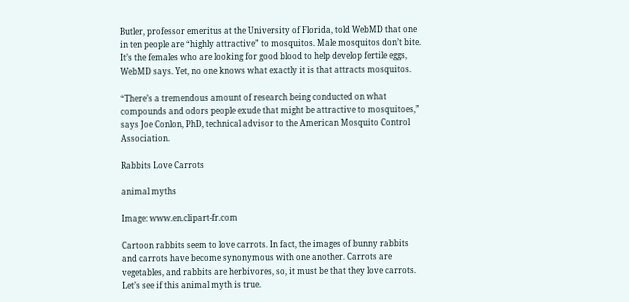Butler, professor emeritus at the University of Florida, told WebMD that one in ten people are “highly attractive” to mosquitos. Male mosquitos don’t bite. It’s the females who are looking for good blood to help develop fertile eggs, WebMD says. Yet, no one knows what exactly it is that attracts mosquitos.

“There’s a tremendous amount of research being conducted on what compounds and odors people exude that might be attractive to mosquitoes,” says Joe Conlon, PhD, technical advisor to the American Mosquito Control Association.

Rabbits Love Carrots

animal myths

Image: www.en.clipart-fr.com

Cartoon rabbits seem to love carrots. In fact, the images of bunny rabbits and carrots have become synonymous with one another. Carrots are vegetables, and rabbits are herbivores, so, it must be that they love carrots. Let’s see if this animal myth is true.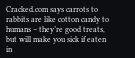Cracked.com says carrots to rabbits are like cotton candy to humans – they’re good treats, but will make you sick if eaten in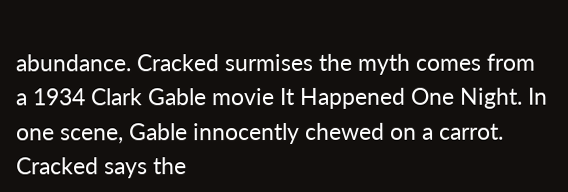abundance. Cracked surmises the myth comes from a 1934 Clark Gable movie It Happened One Night. In one scene, Gable innocently chewed on a carrot. Cracked says the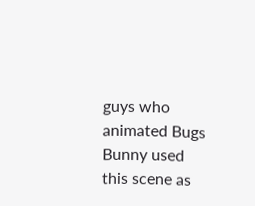guys who animated Bugs Bunny used this scene as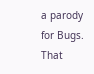a parody for Bugs. That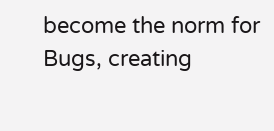become the norm for Bugs, creating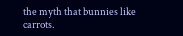the myth that bunnies like carrots.